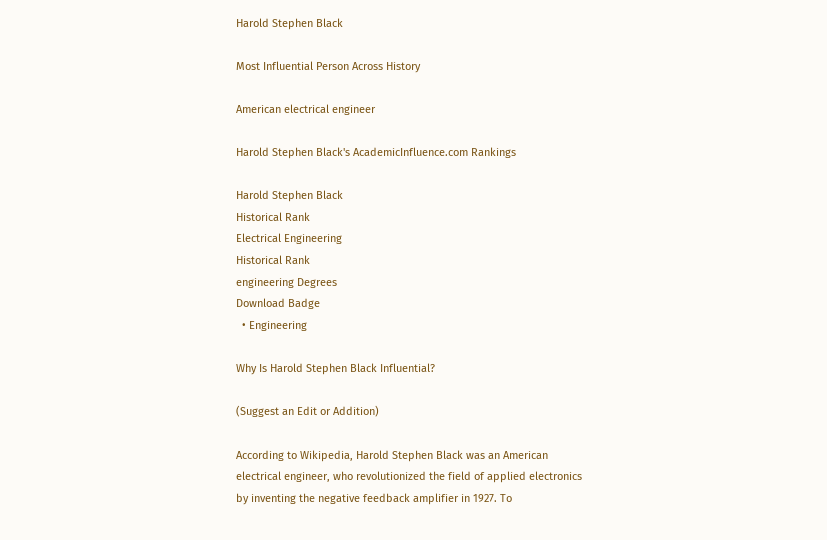Harold Stephen Black

Most Influential Person Across History

American electrical engineer

Harold Stephen Black's AcademicInfluence.com Rankings

Harold Stephen Black
Historical Rank
Electrical Engineering
Historical Rank
engineering Degrees
Download Badge
  • Engineering

Why Is Harold Stephen Black Influential?

(Suggest an Edit or Addition)

According to Wikipedia, Harold Stephen Black was an American electrical engineer, who revolutionized the field of applied electronics by inventing the negative feedback amplifier in 1927. To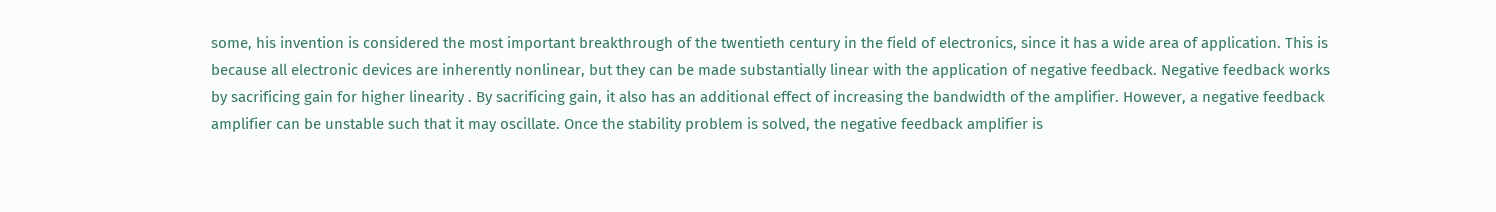some, his invention is considered the most important breakthrough of the twentieth century in the field of electronics, since it has a wide area of application. This is because all electronic devices are inherently nonlinear, but they can be made substantially linear with the application of negative feedback. Negative feedback works by sacrificing gain for higher linearity . By sacrificing gain, it also has an additional effect of increasing the bandwidth of the amplifier. However, a negative feedback amplifier can be unstable such that it may oscillate. Once the stability problem is solved, the negative feedback amplifier is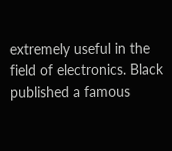extremely useful in the field of electronics. Black published a famous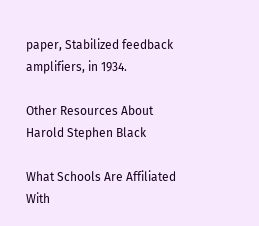paper, Stabilized feedback amplifiers, in 1934.

Other Resources About Harold Stephen Black

What Schools Are Affiliated With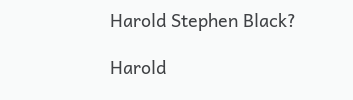Harold Stephen Black?

Harold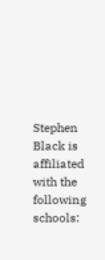Stephen Black is affiliated with the following schools: